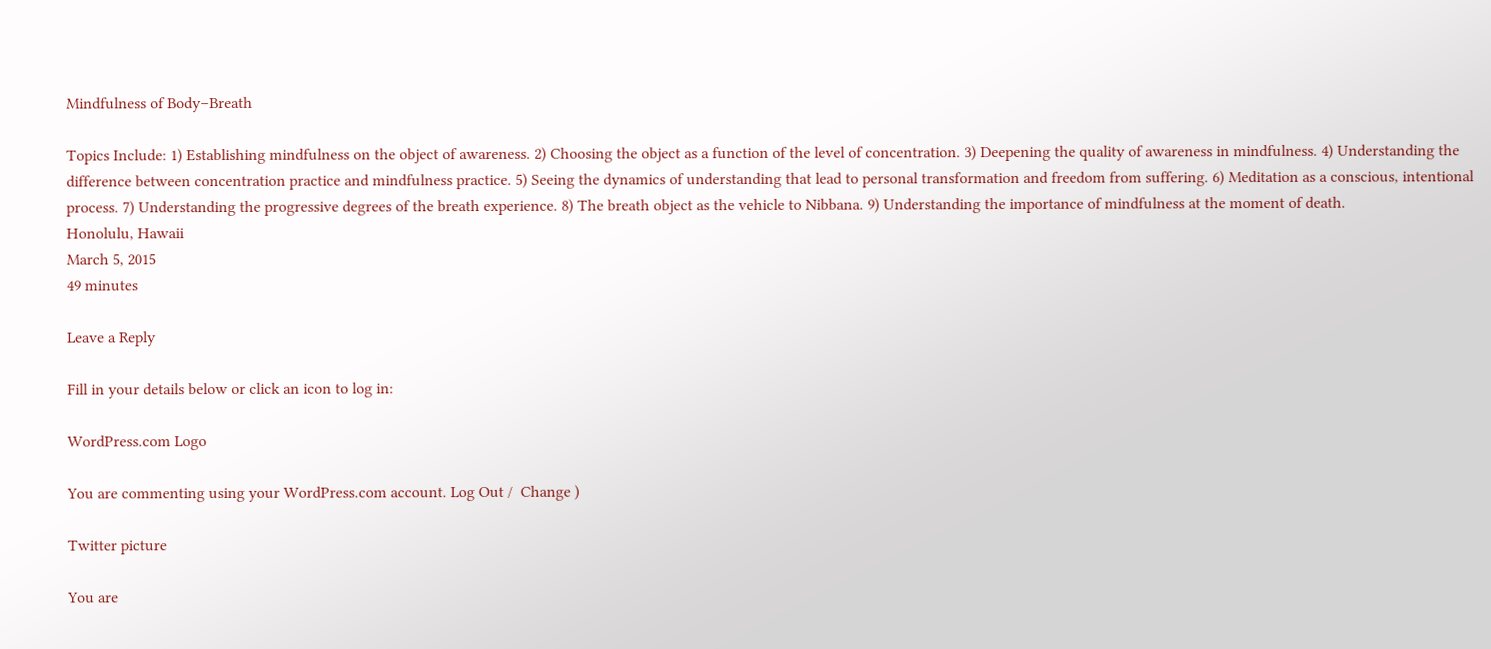Mindfulness of Body–Breath

Topics Include: 1) Establishing mindfulness on the object of awareness. 2) Choosing the object as a function of the level of concentration. 3) Deepening the quality of awareness in mindfulness. 4) Understanding the difference between concentration practice and mindfulness practice. 5) Seeing the dynamics of understanding that lead to personal transformation and freedom from suffering. 6) Meditation as a conscious, intentional process. 7) Understanding the progressive degrees of the breath experience. 8) The breath object as the vehicle to Nibbana. 9) Understanding the importance of mindfulness at the moment of death.
Honolulu, Hawaii
March 5, 2015
49 minutes

Leave a Reply

Fill in your details below or click an icon to log in:

WordPress.com Logo

You are commenting using your WordPress.com account. Log Out /  Change )

Twitter picture

You are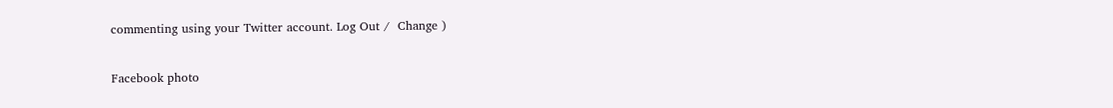commenting using your Twitter account. Log Out /  Change )

Facebook photo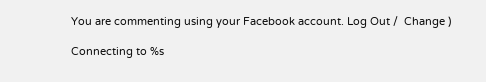You are commenting using your Facebook account. Log Out /  Change )

Connecting to %s